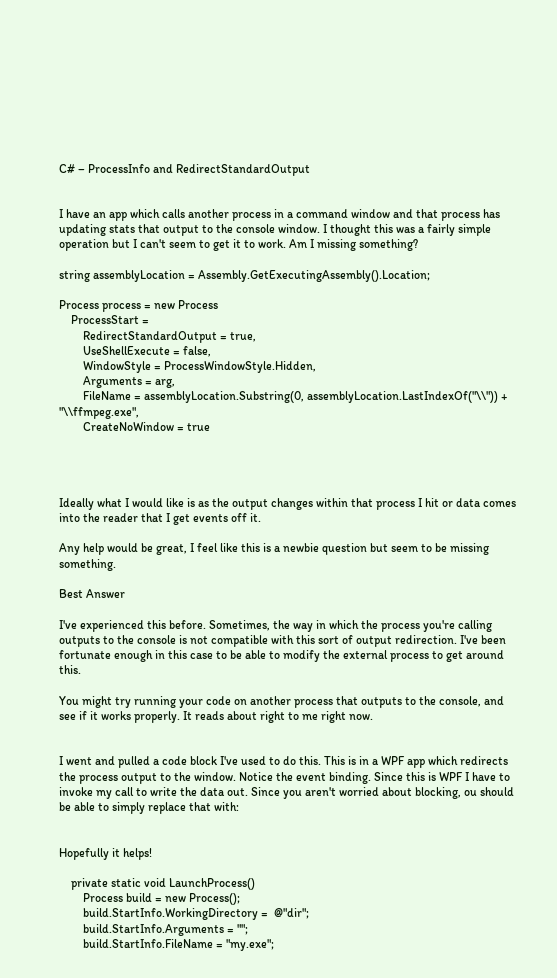C# – ProcessInfo and RedirectStandardOutput


I have an app which calls another process in a command window and that process has updating stats that output to the console window. I thought this was a fairly simple operation but I can't seem to get it to work. Am I missing something?

string assemblyLocation = Assembly.GetExecutingAssembly().Location;

Process process = new Process
    ProcessStart =
        RedirectStandardOutput = true,
        UseShellExecute = false,
        WindowStyle = ProcessWindowStyle.Hidden,
        Arguments = arg,
        FileName = assemblyLocation.Substring(0, assemblyLocation.LastIndexOf("\\")) + "\\ffmpeg.exe",
        CreateNoWindow = true




Ideally what I would like is as the output changes within that process I hit or data comes into the reader that I get events off it.

Any help would be great, I feel like this is a newbie question but seem to be missing something.

Best Answer

I've experienced this before. Sometimes, the way in which the process you're calling outputs to the console is not compatible with this sort of output redirection. I've been fortunate enough in this case to be able to modify the external process to get around this.

You might try running your code on another process that outputs to the console, and see if it works properly. It reads about right to me right now.


I went and pulled a code block I've used to do this. This is in a WPF app which redirects the process output to the window. Notice the event binding. Since this is WPF I have to invoke my call to write the data out. Since you aren't worried about blocking, ou should be able to simply replace that with:


Hopefully it helps!

    private static void LaunchProcess()
        Process build = new Process();
        build.StartInfo.WorkingDirectory =  @"dir";
        build.StartInfo.Arguments = "";
        build.StartInfo.FileName = "my.exe";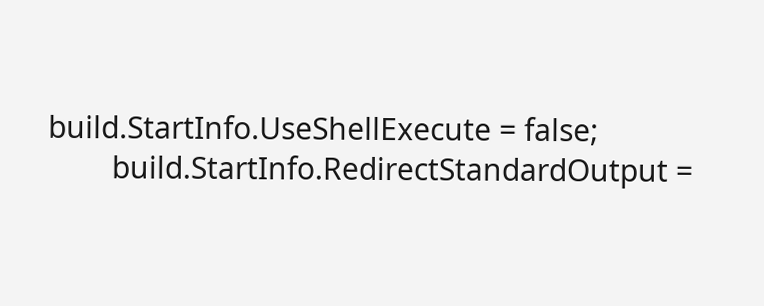build.StartInfo.UseShellExecute = false;
        build.StartInfo.RedirectStandardOutput =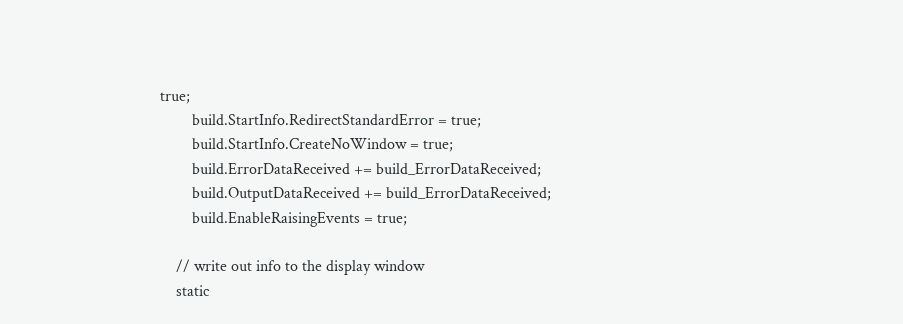true;
        build.StartInfo.RedirectStandardError = true;
        build.StartInfo.CreateNoWindow = true;
        build.ErrorDataReceived += build_ErrorDataReceived;
        build.OutputDataReceived += build_ErrorDataReceived;
        build.EnableRaisingEvents = true;

    // write out info to the display window
    static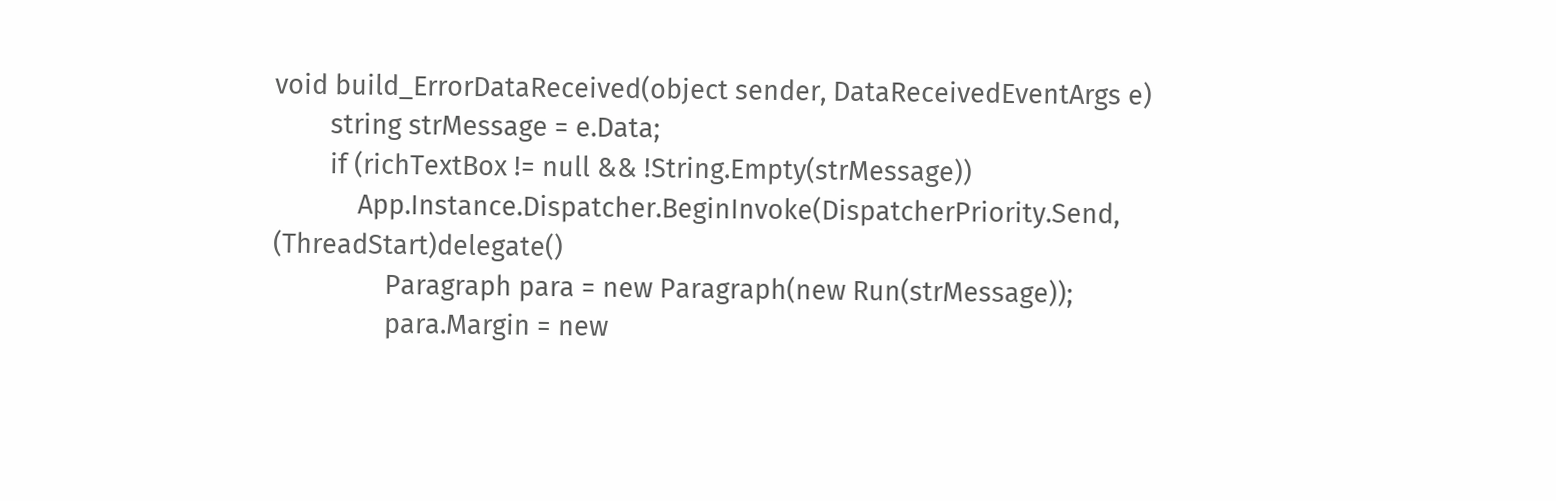void build_ErrorDataReceived(object sender, DataReceivedEventArgs e)
        string strMessage = e.Data;
        if (richTextBox != null && !String.Empty(strMessage))
            App.Instance.Dispatcher.BeginInvoke(DispatcherPriority.Send, (ThreadStart)delegate()
                Paragraph para = new Paragraph(new Run(strMessage));
                para.Margin = new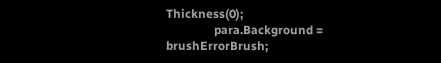Thickness(0);
                para.Background = brushErrorBrush;